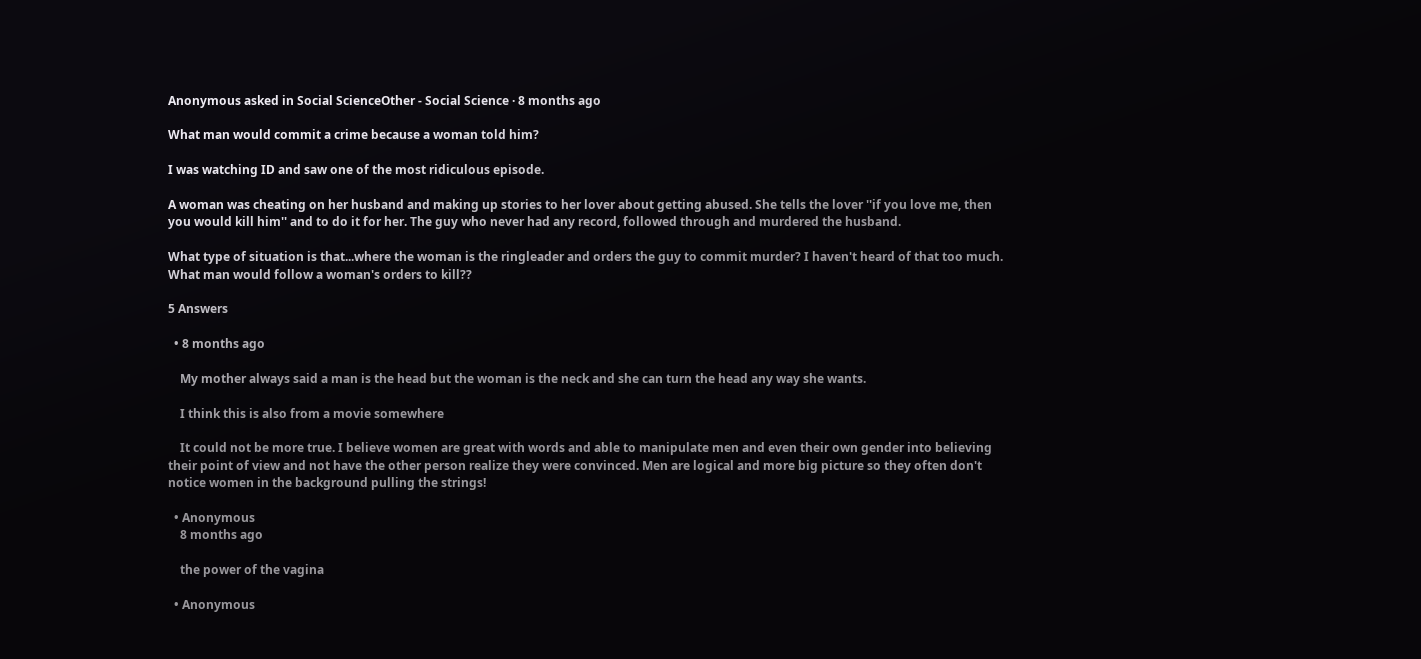Anonymous asked in Social ScienceOther - Social Science · 8 months ago

What man would commit a crime because a woman told him?

I was watching ID and saw one of the most ridiculous episode.

A woman was cheating on her husband and making up stories to her lover about getting abused. She tells the lover ''if you love me, then you would kill him'' and to do it for her. The guy who never had any record, followed through and murdered the husband.

What type of situation is that...where the woman is the ringleader and orders the guy to commit murder? I haven't heard of that too much. What man would follow a woman's orders to kill??

5 Answers

  • 8 months ago

    My mother always said a man is the head but the woman is the neck and she can turn the head any way she wants.

    I think this is also from a movie somewhere

    It could not be more true. I believe women are great with words and able to manipulate men and even their own gender into believing their point of view and not have the other person realize they were convinced. Men are logical and more big picture so they often don't notice women in the background pulling the strings!

  • Anonymous
    8 months ago

    the power of the vagina

  • Anonymous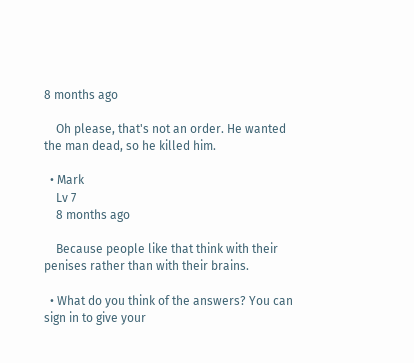8 months ago

    Oh please, that's not an order. He wanted the man dead, so he killed him.

  • Mark
    Lv 7
    8 months ago

    Because people like that think with their penises rather than with their brains.

  • What do you think of the answers? You can sign in to give your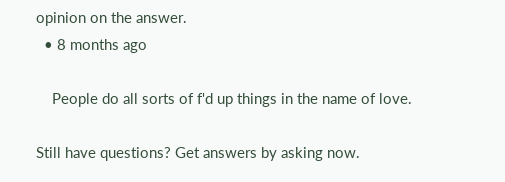opinion on the answer.
  • 8 months ago

    People do all sorts of f'd up things in the name of love.

Still have questions? Get answers by asking now.